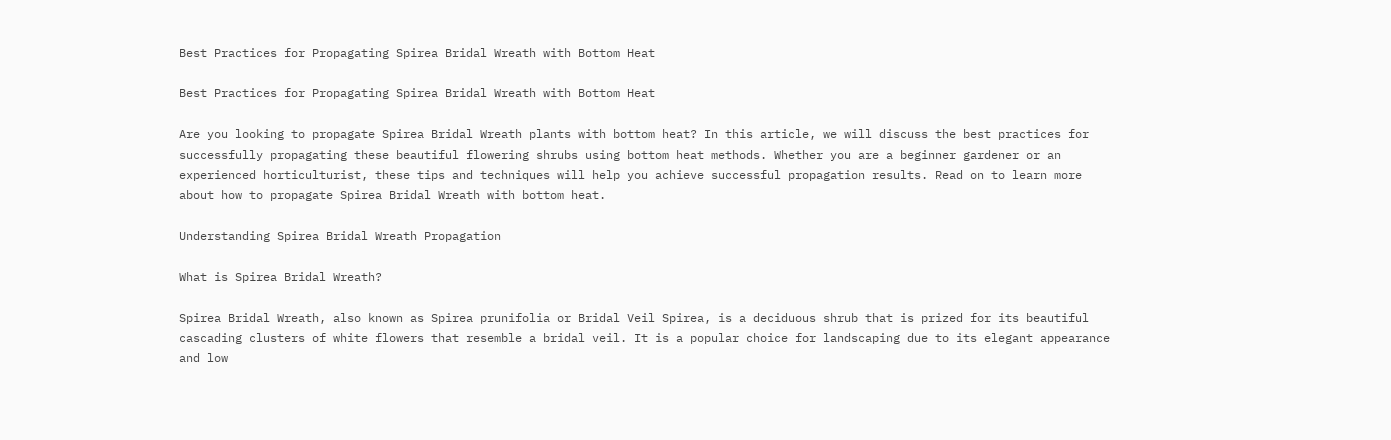Best Practices for Propagating Spirea Bridal Wreath with Bottom Heat

Best Practices for Propagating Spirea Bridal Wreath with Bottom Heat

Are you looking to propagate Spirea Bridal Wreath plants with bottom heat? In this article, we will discuss the best practices for successfully propagating these beautiful flowering shrubs using bottom heat methods. Whether you are a beginner gardener or an experienced horticulturist, these tips and techniques will help you achieve successful propagation results. Read on to learn more about how to propagate Spirea Bridal Wreath with bottom heat.

Understanding Spirea Bridal Wreath Propagation

What is Spirea Bridal Wreath?

Spirea Bridal Wreath, also known as Spirea prunifolia or Bridal Veil Spirea, is a deciduous shrub that is prized for its beautiful cascading clusters of white flowers that resemble a bridal veil. It is a popular choice for landscaping due to its elegant appearance and low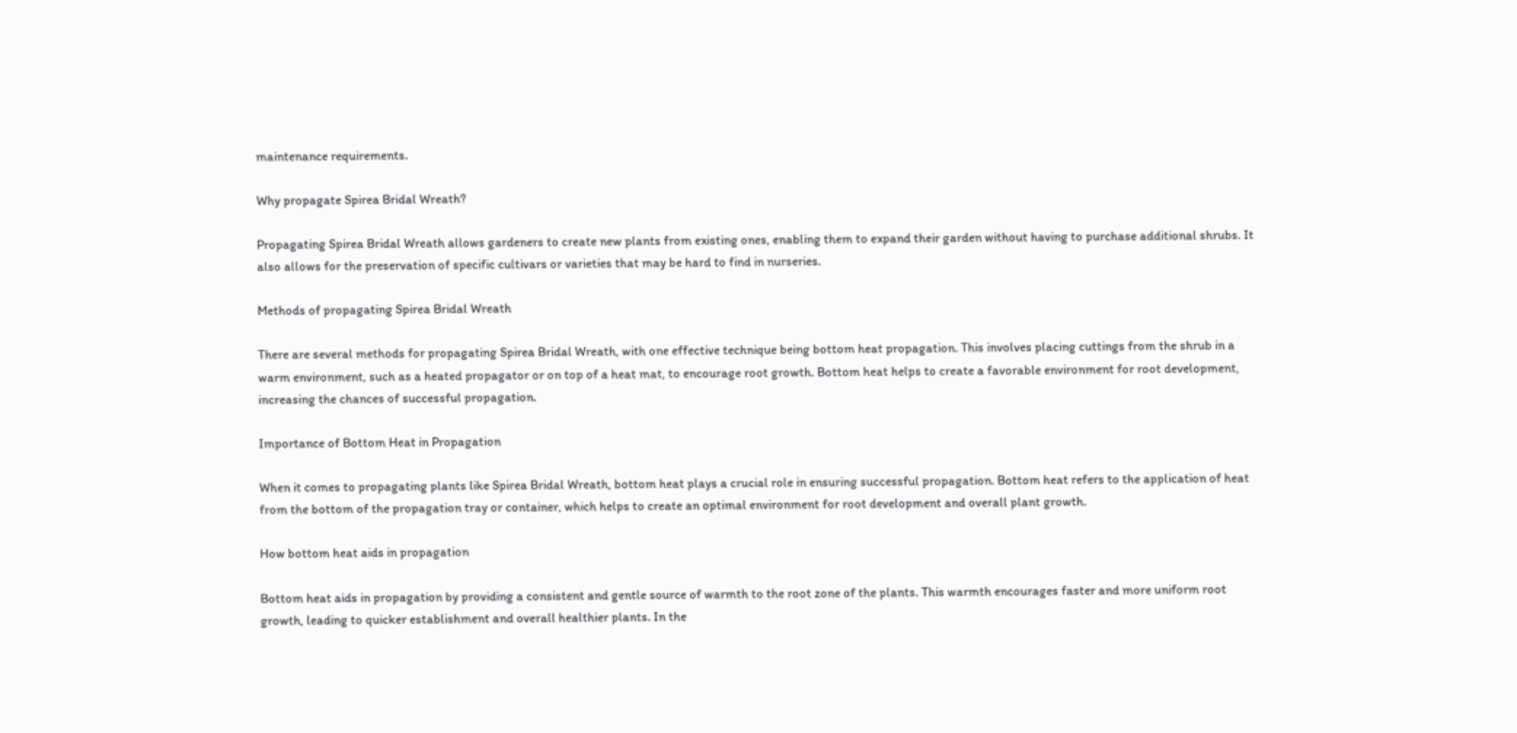maintenance requirements.

Why propagate Spirea Bridal Wreath?

Propagating Spirea Bridal Wreath allows gardeners to create new plants from existing ones, enabling them to expand their garden without having to purchase additional shrubs. It also allows for the preservation of specific cultivars or varieties that may be hard to find in nurseries.

Methods of propagating Spirea Bridal Wreath

There are several methods for propagating Spirea Bridal Wreath, with one effective technique being bottom heat propagation. This involves placing cuttings from the shrub in a warm environment, such as a heated propagator or on top of a heat mat, to encourage root growth. Bottom heat helps to create a favorable environment for root development, increasing the chances of successful propagation.

Importance of Bottom Heat in Propagation

When it comes to propagating plants like Spirea Bridal Wreath, bottom heat plays a crucial role in ensuring successful propagation. Bottom heat refers to the application of heat from the bottom of the propagation tray or container, which helps to create an optimal environment for root development and overall plant growth.

How bottom heat aids in propagation

Bottom heat aids in propagation by providing a consistent and gentle source of warmth to the root zone of the plants. This warmth encourages faster and more uniform root growth, leading to quicker establishment and overall healthier plants. In the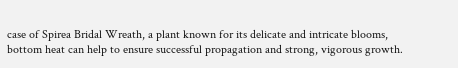case of Spirea Bridal Wreath, a plant known for its delicate and intricate blooms, bottom heat can help to ensure successful propagation and strong, vigorous growth.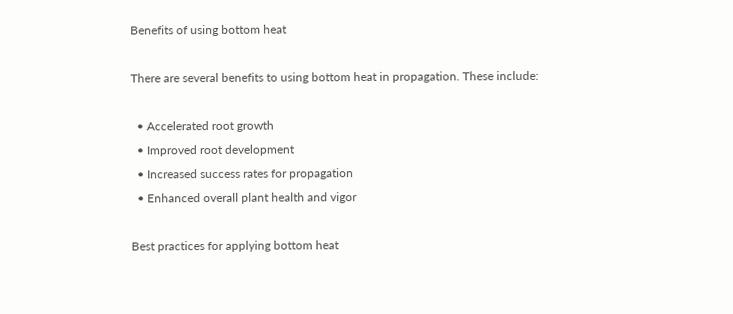Benefits of using bottom heat

There are several benefits to using bottom heat in propagation. These include:

  • Accelerated root growth
  • Improved root development
  • Increased success rates for propagation
  • Enhanced overall plant health and vigor

Best practices for applying bottom heat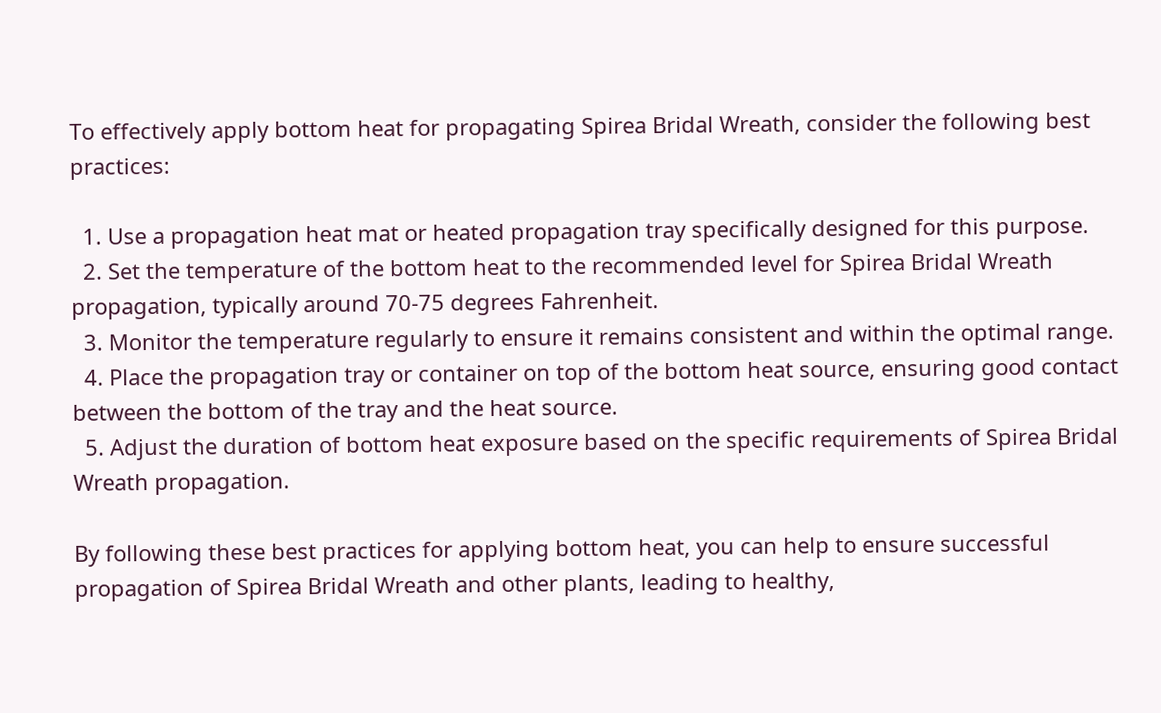To effectively apply bottom heat for propagating Spirea Bridal Wreath, consider the following best practices:

  1. Use a propagation heat mat or heated propagation tray specifically designed for this purpose.
  2. Set the temperature of the bottom heat to the recommended level for Spirea Bridal Wreath propagation, typically around 70-75 degrees Fahrenheit.
  3. Monitor the temperature regularly to ensure it remains consistent and within the optimal range.
  4. Place the propagation tray or container on top of the bottom heat source, ensuring good contact between the bottom of the tray and the heat source.
  5. Adjust the duration of bottom heat exposure based on the specific requirements of Spirea Bridal Wreath propagation.

By following these best practices for applying bottom heat, you can help to ensure successful propagation of Spirea Bridal Wreath and other plants, leading to healthy,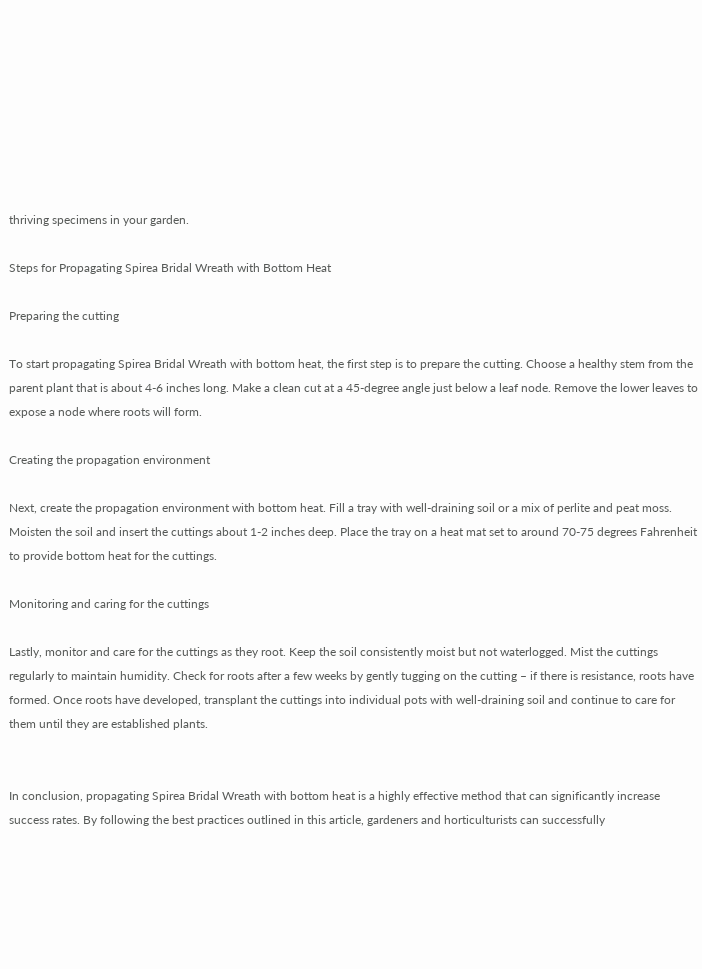thriving specimens in your garden.

Steps for Propagating Spirea Bridal Wreath with Bottom Heat

Preparing the cutting

To start propagating Spirea Bridal Wreath with bottom heat, the first step is to prepare the cutting. Choose a healthy stem from the parent plant that is about 4-6 inches long. Make a clean cut at a 45-degree angle just below a leaf node. Remove the lower leaves to expose a node where roots will form.

Creating the propagation environment

Next, create the propagation environment with bottom heat. Fill a tray with well-draining soil or a mix of perlite and peat moss. Moisten the soil and insert the cuttings about 1-2 inches deep. Place the tray on a heat mat set to around 70-75 degrees Fahrenheit to provide bottom heat for the cuttings.

Monitoring and caring for the cuttings

Lastly, monitor and care for the cuttings as they root. Keep the soil consistently moist but not waterlogged. Mist the cuttings regularly to maintain humidity. Check for roots after a few weeks by gently tugging on the cutting – if there is resistance, roots have formed. Once roots have developed, transplant the cuttings into individual pots with well-draining soil and continue to care for them until they are established plants.


In conclusion, propagating Spirea Bridal Wreath with bottom heat is a highly effective method that can significantly increase success rates. By following the best practices outlined in this article, gardeners and horticulturists can successfully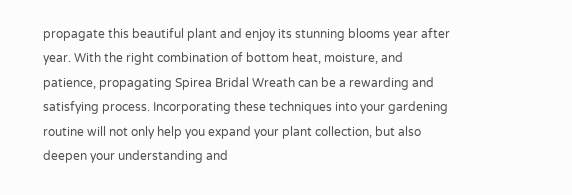propagate this beautiful plant and enjoy its stunning blooms year after year. With the right combination of bottom heat, moisture, and patience, propagating Spirea Bridal Wreath can be a rewarding and satisfying process. Incorporating these techniques into your gardening routine will not only help you expand your plant collection, but also deepen your understanding and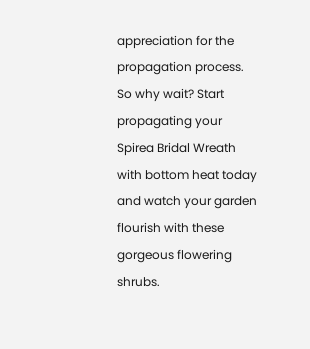appreciation for the propagation process. So why wait? Start propagating your Spirea Bridal Wreath with bottom heat today and watch your garden flourish with these gorgeous flowering shrubs.